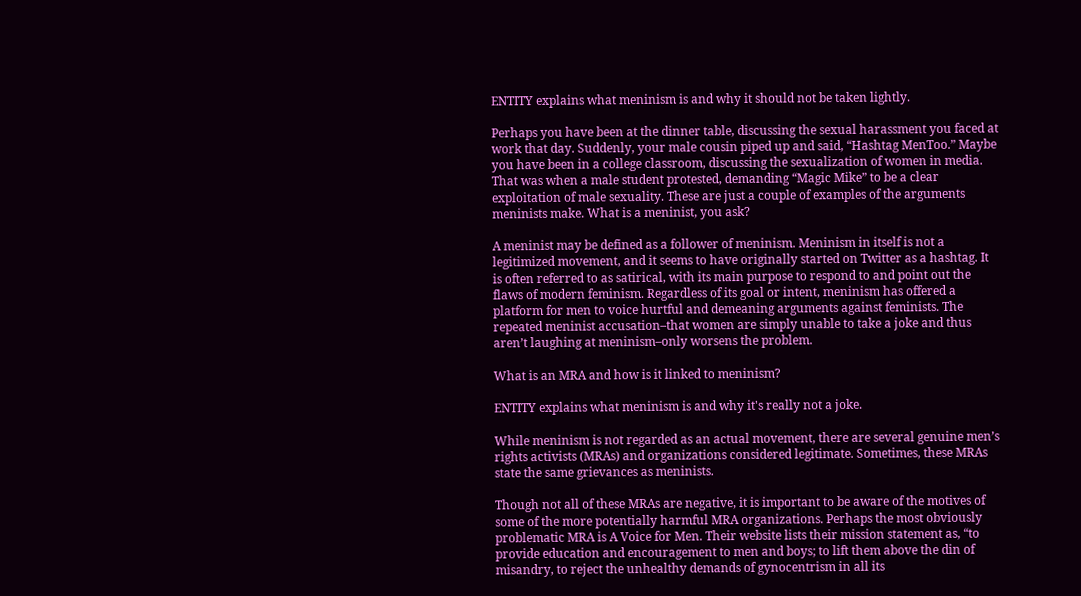ENTITY explains what meninism is and why it should not be taken lightly.

Perhaps you have been at the dinner table, discussing the sexual harassment you faced at work that day. Suddenly, your male cousin piped up and said, “Hashtag MenToo.” Maybe you have been in a college classroom, discussing the sexualization of women in media. That was when a male student protested, demanding “Magic Mike” to be a clear exploitation of male sexuality. These are just a couple of examples of the arguments meninists make. What is a meninist, you ask?

A meninist may be defined as a follower of meninism. Meninism in itself is not a legitimized movement, and it seems to have originally started on Twitter as a hashtag. It is often referred to as satirical, with its main purpose to respond to and point out the flaws of modern feminism. Regardless of its goal or intent, meninism has offered a platform for men to voice hurtful and demeaning arguments against feminists. The repeated meninist accusation–that women are simply unable to take a joke and thus aren’t laughing at meninism–only worsens the problem.

What is an MRA and how is it linked to meninism?

ENTITY explains what meninism is and why it's really not a joke.

While meninism is not regarded as an actual movement, there are several genuine men’s rights activists (MRAs) and organizations considered legitimate. Sometimes, these MRAs state the same grievances as meninists.

Though not all of these MRAs are negative, it is important to be aware of the motives of some of the more potentially harmful MRA organizations. Perhaps the most obviously problematic MRA is A Voice for Men. Their website lists their mission statement as, “to provide education and encouragement to men and boys; to lift them above the din of misandry, to reject the unhealthy demands of gynocentrism in all its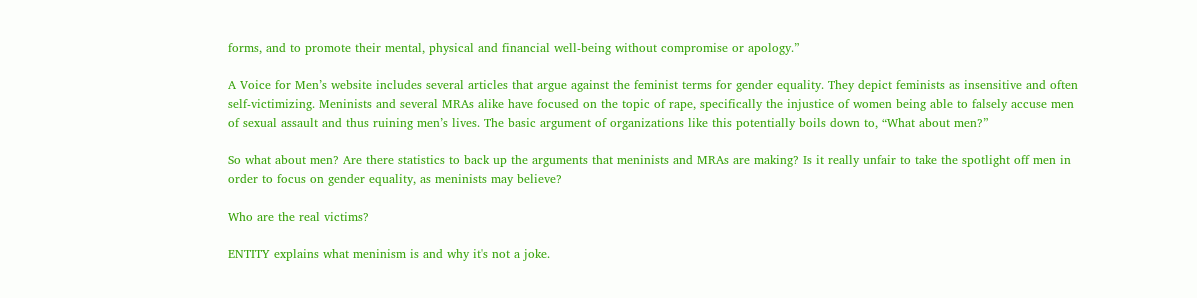forms, and to promote their mental, physical and financial well-being without compromise or apology.”

A Voice for Men’s website includes several articles that argue against the feminist terms for gender equality. They depict feminists as insensitive and often self-victimizing. Meninists and several MRAs alike have focused on the topic of rape, specifically the injustice of women being able to falsely accuse men of sexual assault and thus ruining men’s lives. The basic argument of organizations like this potentially boils down to, “What about men?”

So what about men? Are there statistics to back up the arguments that meninists and MRAs are making? Is it really unfair to take the spotlight off men in order to focus on gender equality, as meninists may believe?

Who are the real victims?

ENTITY explains what meninism is and why it's not a joke.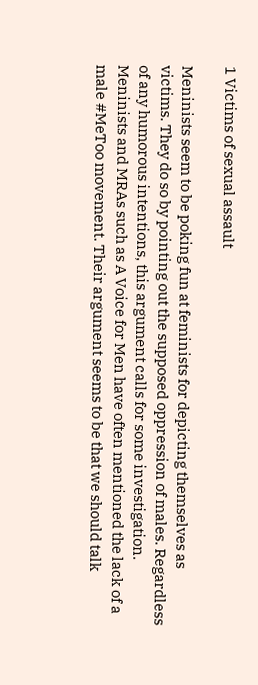1 Victims of sexual assault

Meninists seem to be poking fun at feminists for depicting themselves as victims. They do so by pointing out the supposed oppression of males. Regardless of any humorous intentions, this argument calls for some investigation. Meninists and MRAs such as A Voice for Men have often mentioned the lack of a male #MeToo movement. Their argument seems to be that we should talk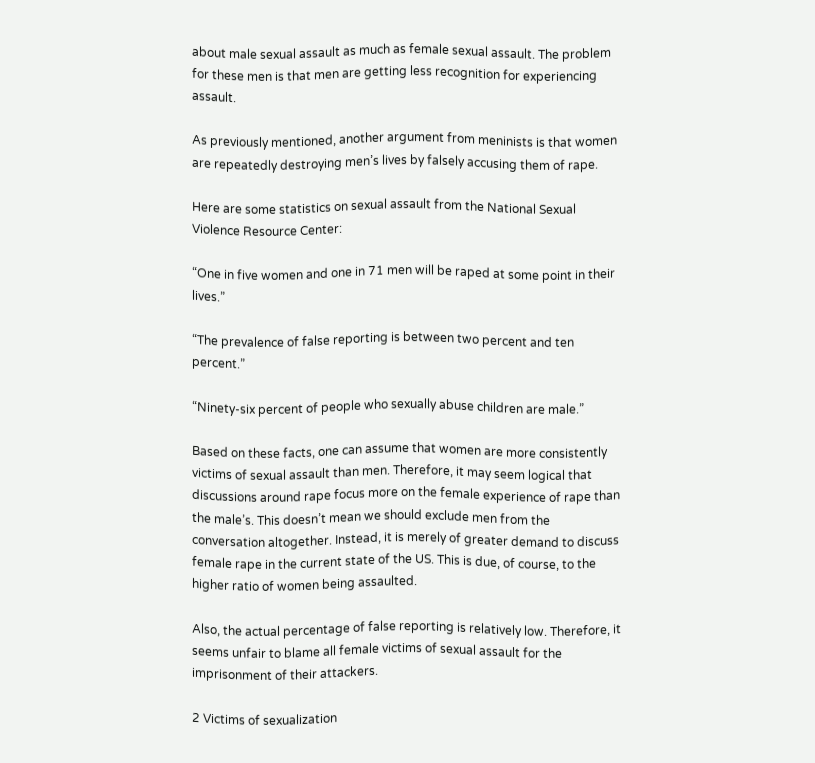about male sexual assault as much as female sexual assault. The problem for these men is that men are getting less recognition for experiencing assault.

As previously mentioned, another argument from meninists is that women are repeatedly destroying men’s lives by falsely accusing them of rape.

Here are some statistics on sexual assault from the National Sexual Violence Resource Center:

“One in five women and one in 71 men will be raped at some point in their lives.”

“The prevalence of false reporting is between two percent and ten percent.”

“Ninety-six percent of people who sexually abuse children are male.”

Based on these facts, one can assume that women are more consistently victims of sexual assault than men. Therefore, it may seem logical that discussions around rape focus more on the female experience of rape than the male’s. This doesn’t mean we should exclude men from the conversation altogether. Instead, it is merely of greater demand to discuss female rape in the current state of the US. This is due, of course, to the higher ratio of women being assaulted.

Also, the actual percentage of false reporting is relatively low. Therefore, it seems unfair to blame all female victims of sexual assault for the imprisonment of their attackers.

2 Victims of sexualization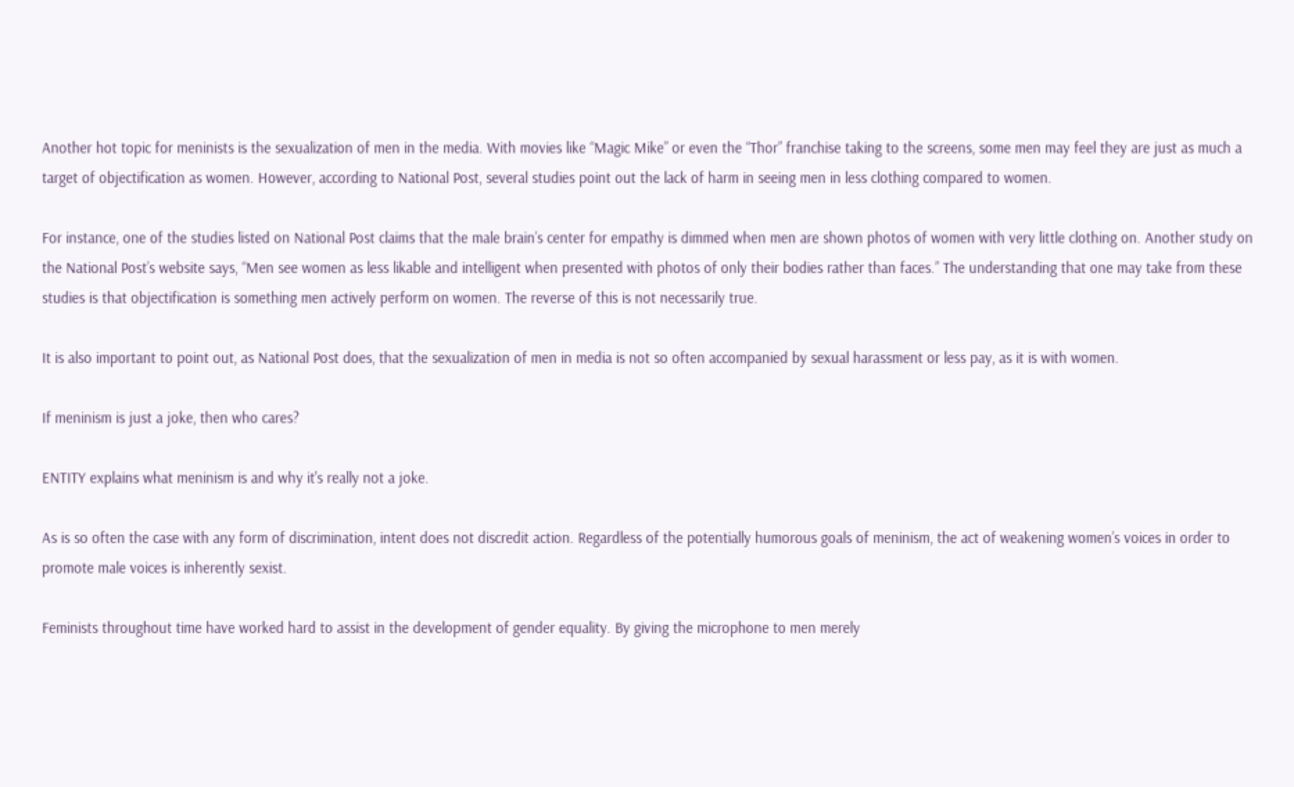Another hot topic for meninists is the sexualization of men in the media. With movies like “Magic Mike” or even the “Thor” franchise taking to the screens, some men may feel they are just as much a target of objectification as women. However, according to National Post, several studies point out the lack of harm in seeing men in less clothing compared to women.

For instance, one of the studies listed on National Post claims that the male brain’s center for empathy is dimmed when men are shown photos of women with very little clothing on. Another study on the National Post’s website says, “Men see women as less likable and intelligent when presented with photos of only their bodies rather than faces.” The understanding that one may take from these studies is that objectification is something men actively perform on women. The reverse of this is not necessarily true.

It is also important to point out, as National Post does, that the sexualization of men in media is not so often accompanied by sexual harassment or less pay, as it is with women.

If meninism is just a joke, then who cares?

ENTITY explains what meninism is and why it's really not a joke.

As is so often the case with any form of discrimination, intent does not discredit action. Regardless of the potentially humorous goals of meninism, the act of weakening women’s voices in order to promote male voices is inherently sexist.

Feminists throughout time have worked hard to assist in the development of gender equality. By giving the microphone to men merely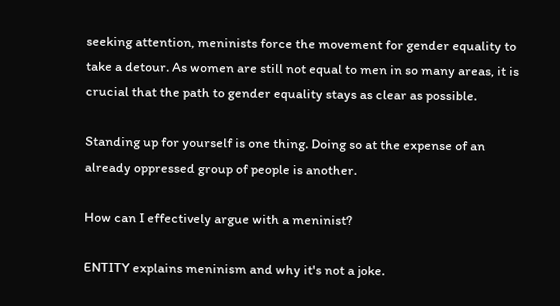seeking attention, meninists force the movement for gender equality to take a detour. As women are still not equal to men in so many areas, it is crucial that the path to gender equality stays as clear as possible.

Standing up for yourself is one thing. Doing so at the expense of an already oppressed group of people is another.

How can I effectively argue with a meninist?

ENTITY explains meninism and why it's not a joke.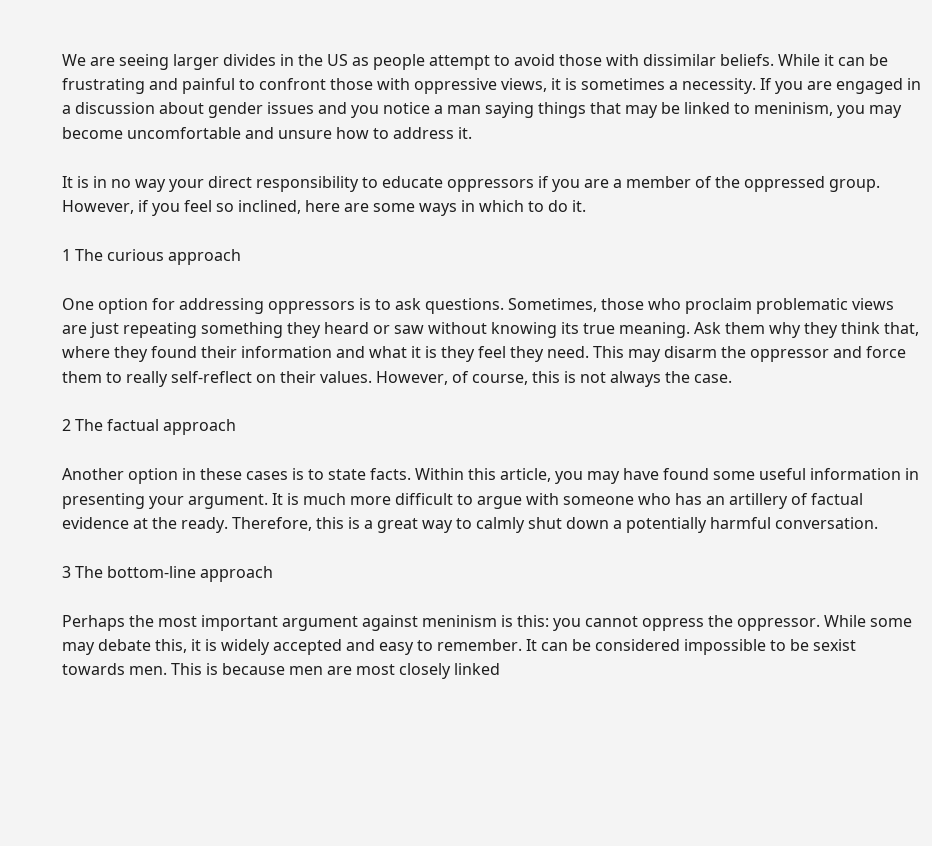We are seeing larger divides in the US as people attempt to avoid those with dissimilar beliefs. While it can be frustrating and painful to confront those with oppressive views, it is sometimes a necessity. If you are engaged in a discussion about gender issues and you notice a man saying things that may be linked to meninism, you may become uncomfortable and unsure how to address it.

It is in no way your direct responsibility to educate oppressors if you are a member of the oppressed group. However, if you feel so inclined, here are some ways in which to do it.

1 The curious approach

One option for addressing oppressors is to ask questions. Sometimes, those who proclaim problematic views are just repeating something they heard or saw without knowing its true meaning. Ask them why they think that, where they found their information and what it is they feel they need. This may disarm the oppressor and force them to really self-reflect on their values. However, of course, this is not always the case.

2 The factual approach

Another option in these cases is to state facts. Within this article, you may have found some useful information in presenting your argument. It is much more difficult to argue with someone who has an artillery of factual evidence at the ready. Therefore, this is a great way to calmly shut down a potentially harmful conversation.

3 The bottom-line approach

Perhaps the most important argument against meninism is this: you cannot oppress the oppressor. While some may debate this, it is widely accepted and easy to remember. It can be considered impossible to be sexist towards men. This is because men are most closely linked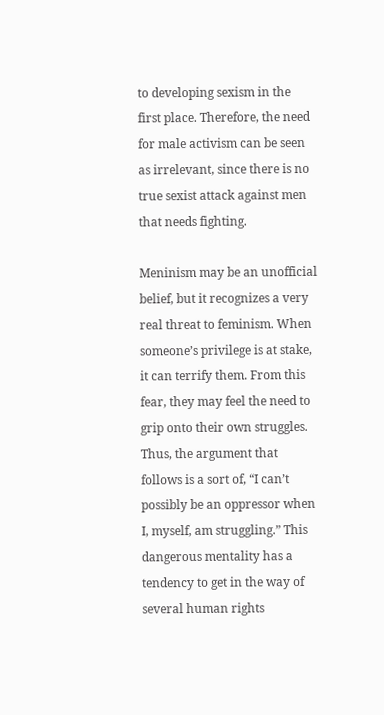to developing sexism in the first place. Therefore, the need for male activism can be seen as irrelevant, since there is no true sexist attack against men that needs fighting.

Meninism may be an unofficial belief, but it recognizes a very real threat to feminism. When someone’s privilege is at stake, it can terrify them. From this fear, they may feel the need to grip onto their own struggles. Thus, the argument that follows is a sort of, “I can’t possibly be an oppressor when I, myself, am struggling.” This dangerous mentality has a tendency to get in the way of several human rights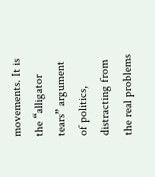movements. It is the “alligator tears” argument of politics, distracting from the real problems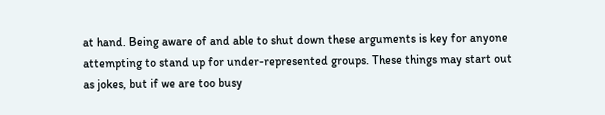at hand. Being aware of and able to shut down these arguments is key for anyone attempting to stand up for under-represented groups. These things may start out as jokes, but if we are too busy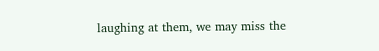laughing at them, we may miss the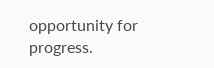opportunity for progress.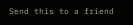Send this to a friend